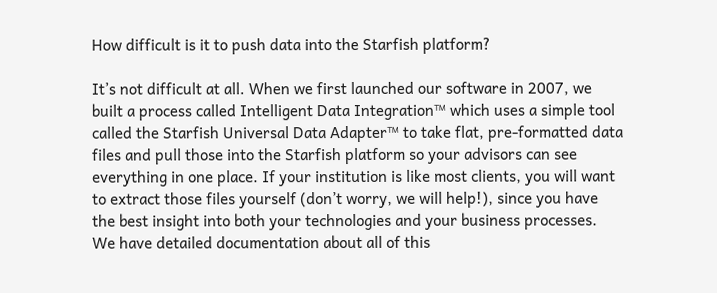How difficult is it to push data into the Starfish platform?

It’s not difficult at all. When we first launched our software in 2007, we built a process called Intelligent Data Integration™ which uses a simple tool called the Starfish Universal Data Adapter™ to take flat, pre-formatted data files and pull those into the Starfish platform so your advisors can see everything in one place. If your institution is like most clients, you will want to extract those files yourself (don’t worry, we will help!), since you have the best insight into both your technologies and your business processes. We have detailed documentation about all of this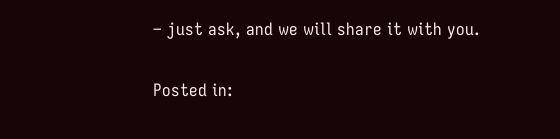– just ask, and we will share it with you.

Posted in: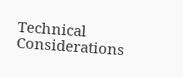Technical Considerations